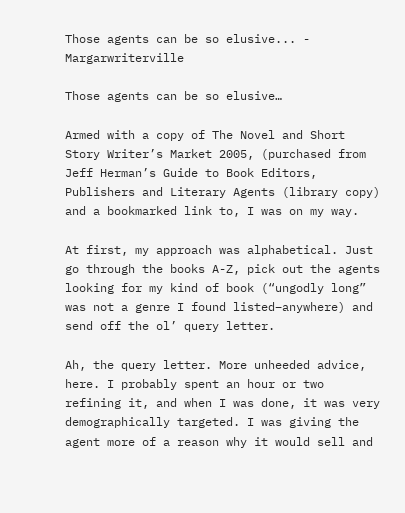Those agents can be so elusive... - Margarwriterville

Those agents can be so elusive…

Armed with a copy of The Novel and Short Story Writer’s Market 2005, (purchased from Jeff Herman’s Guide to Book Editors, Publishers and Literary Agents (library copy) and a bookmarked link to, I was on my way.

At first, my approach was alphabetical. Just go through the books A-Z, pick out the agents looking for my kind of book (“ungodly long” was not a genre I found listed–anywhere) and send off the ol’ query letter.

Ah, the query letter. More unheeded advice, here. I probably spent an hour or two refining it, and when I was done, it was very demographically targeted. I was giving the agent more of a reason why it would sell and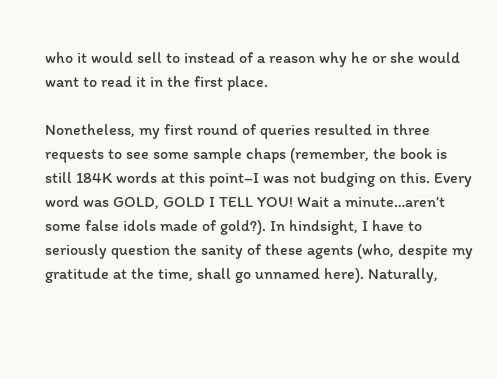who it would sell to instead of a reason why he or she would want to read it in the first place.

Nonetheless, my first round of queries resulted in three requests to see some sample chaps (remember, the book is still 184K words at this point–I was not budging on this. Every word was GOLD, GOLD I TELL YOU! Wait a minute…aren’t some false idols made of gold?). In hindsight, I have to seriously question the sanity of these agents (who, despite my gratitude at the time, shall go unnamed here). Naturally,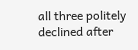all three politely declined after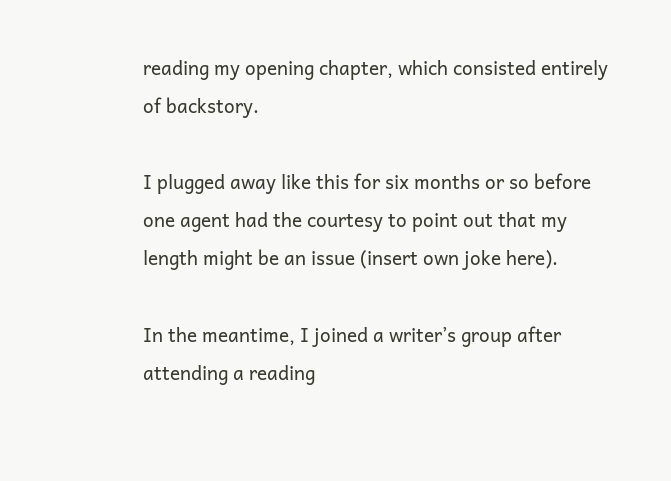reading my opening chapter, which consisted entirely of backstory.

I plugged away like this for six months or so before one agent had the courtesy to point out that my length might be an issue (insert own joke here).

In the meantime, I joined a writer’s group after attending a reading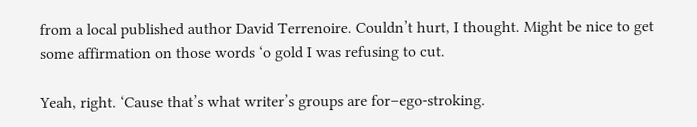from a local published author David Terrenoire. Couldn’t hurt, I thought. Might be nice to get some affirmation on those words ‘o gold I was refusing to cut.

Yeah, right. ‘Cause that’s what writer’s groups are for–ego-stroking.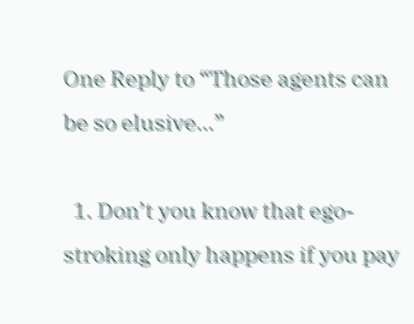One Reply to “Those agents can be so elusive…”

  1. Don’t you know that ego-stroking only happens if you pay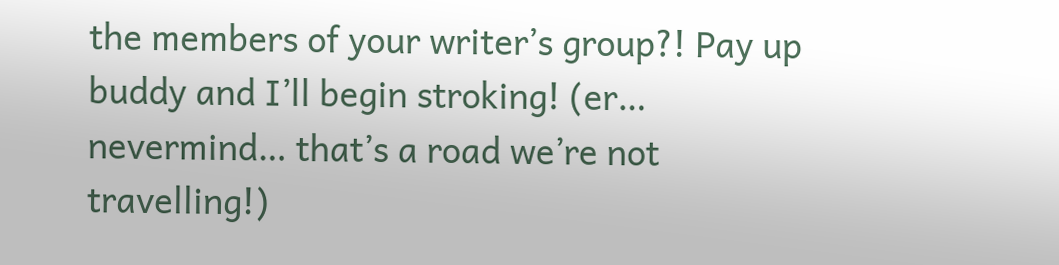the members of your writer’s group?! Pay up buddy and I’ll begin stroking! (er… nevermind… that’s a road we’re not travelling!)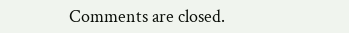Comments are closed.